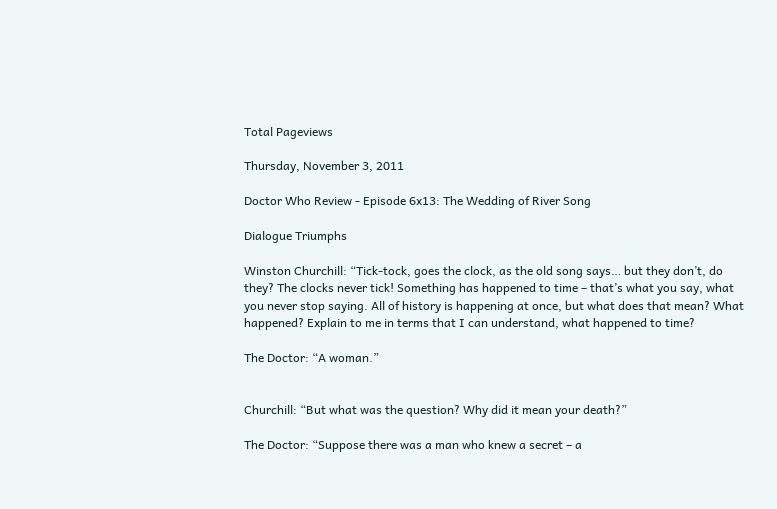Total Pageviews

Thursday, November 3, 2011

Doctor Who Review - Episode 6x13: The Wedding of River Song

Dialogue Triumphs

Winston Churchill: “Tick-tock, goes the clock, as the old song says… but they don’t, do they? The clocks never tick! Something has happened to time – that’s what you say, what you never stop saying. All of history is happening at once, but what does that mean? What happened? Explain to me in terms that I can understand, what happened to time?

The Doctor: “A woman.”


Churchill: “But what was the question? Why did it mean your death?”

The Doctor: “Suppose there was a man who knew a secret – a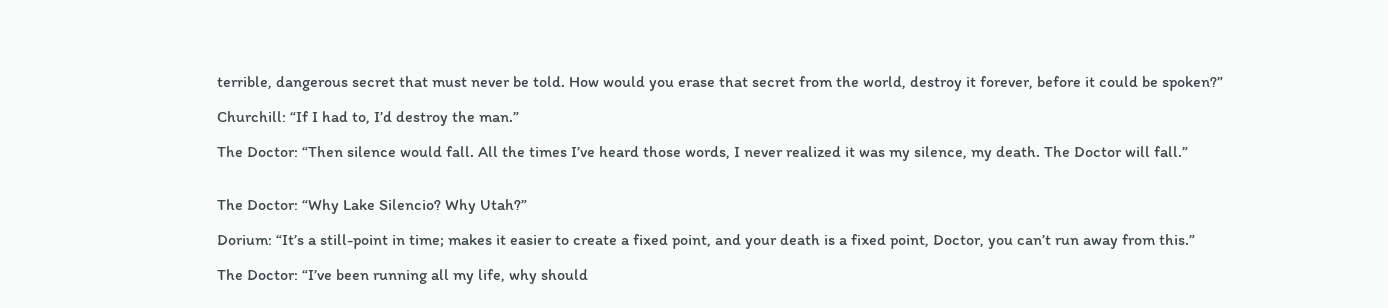terrible, dangerous secret that must never be told. How would you erase that secret from the world, destroy it forever, before it could be spoken?”

Churchill: “If I had to, I’d destroy the man.”

The Doctor: “Then silence would fall. All the times I’ve heard those words, I never realized it was my silence, my death. The Doctor will fall.”


The Doctor: “Why Lake Silencio? Why Utah?”

Dorium: “It’s a still-point in time; makes it easier to create a fixed point, and your death is a fixed point, Doctor, you can’t run away from this.”

The Doctor: “I’ve been running all my life, why should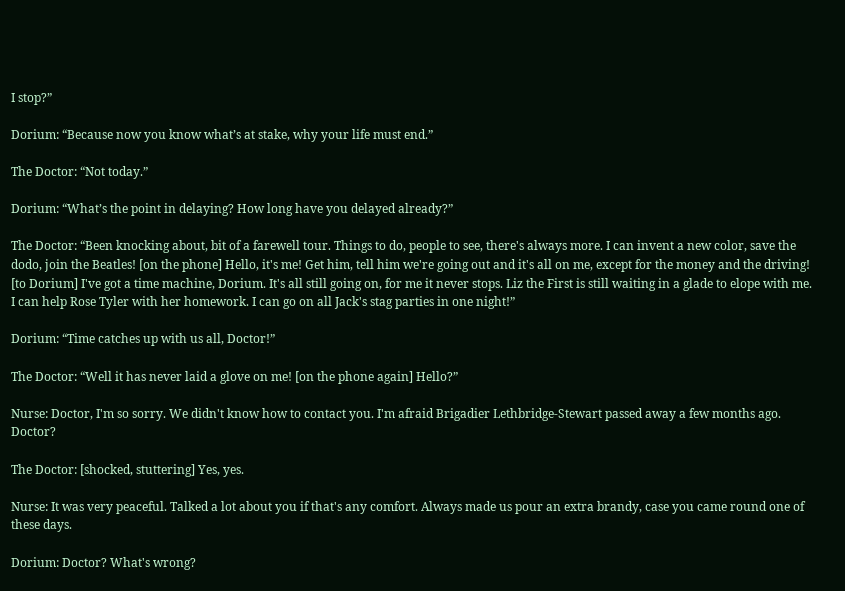I stop?”

Dorium: “Because now you know what’s at stake, why your life must end.”

The Doctor: “Not today.”

Dorium: “What’s the point in delaying? How long have you delayed already?”

The Doctor: “Been knocking about, bit of a farewell tour. Things to do, people to see, there's always more. I can invent a new color, save the dodo, join the Beatles! [on the phone] Hello, it's me! Get him, tell him we're going out and it's all on me, except for the money and the driving! [to Dorium] I've got a time machine, Dorium. It's all still going on, for me it never stops. Liz the First is still waiting in a glade to elope with me. I can help Rose Tyler with her homework. I can go on all Jack's stag parties in one night!”

Dorium: “Time catches up with us all, Doctor!”

The Doctor: “Well it has never laid a glove on me! [on the phone again] Hello?”

Nurse: Doctor, I'm so sorry. We didn't know how to contact you. I'm afraid Brigadier Lethbridge-Stewart passed away a few months ago. Doctor?

The Doctor: [shocked, stuttering] Yes, yes.

Nurse: It was very peaceful. Talked a lot about you if that's any comfort. Always made us pour an extra brandy, case you came round one of these days.

Dorium: Doctor? What's wrong?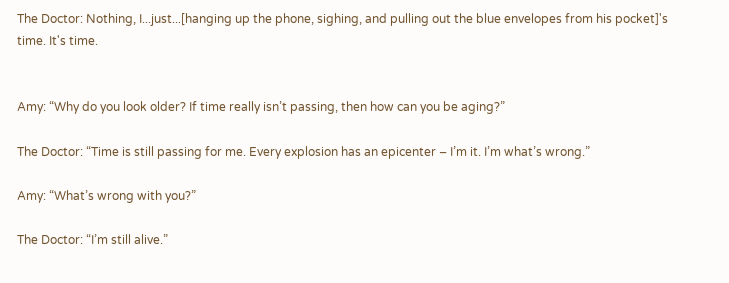The Doctor: Nothing, I...just...[hanging up the phone, sighing, and pulling out the blue envelopes from his pocket]'s time. It's time.


Amy: “Why do you look older? If time really isn’t passing, then how can you be aging?”

The Doctor: “Time is still passing for me. Every explosion has an epicenter – I’m it. I’m what’s wrong.”

Amy: “What’s wrong with you?”

The Doctor: “I’m still alive.”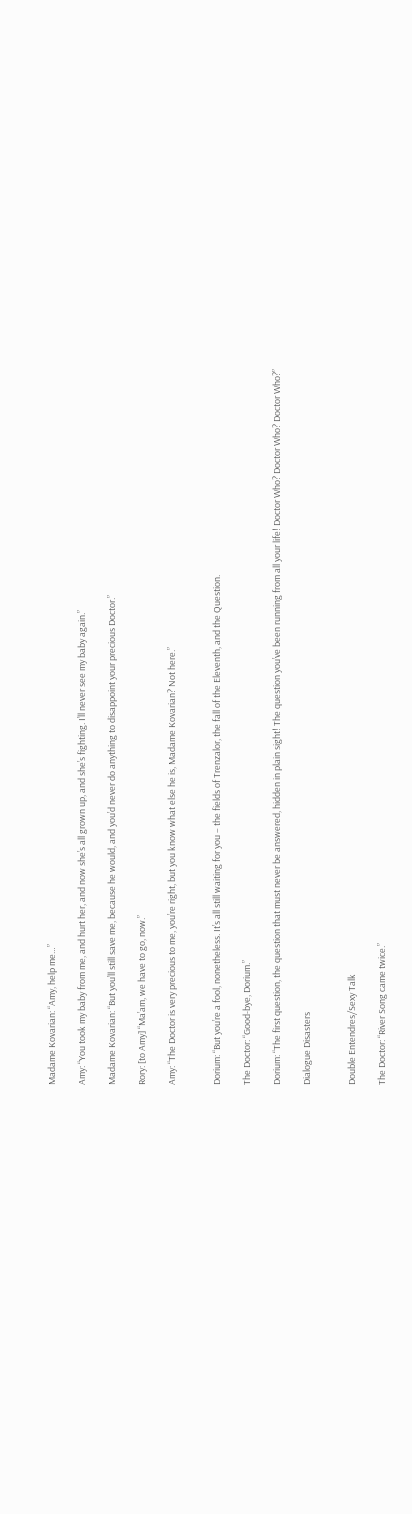Madame Kovarian: “Amy, help me…”

Amy: “You took my baby from me, and hurt her, and now she’s all grown up, and she’s fighting. I’ll never see my baby again.”

Madame Kovarian: “But you’ll still save me, because he would, and you’d never do anything to disappoint your precious Doctor.”

Rory: [to Amy] “Ma’am, we have to go, now.”

Amy: “The Doctor is very precious to me, you’re right, but you know what else he is, Madame Kovarian? Not here.”


Dorium: “But you’re a fool, nonetheless. It’s all still waiting for you – the fields of Trenzalor, the fall of the Eleventh, and the Question.

The Doctor: “Good-bye, Dorium.”

Dorium: “The first question, the question that must never be answered, hidden in plain sight! The question you’ve been running from all your life! Doctor Who? Doctor Who? Doctor Who?”

Dialogue Disasters


Double Entendres/Sexy Talk

The Doctor: “River Song came twice.”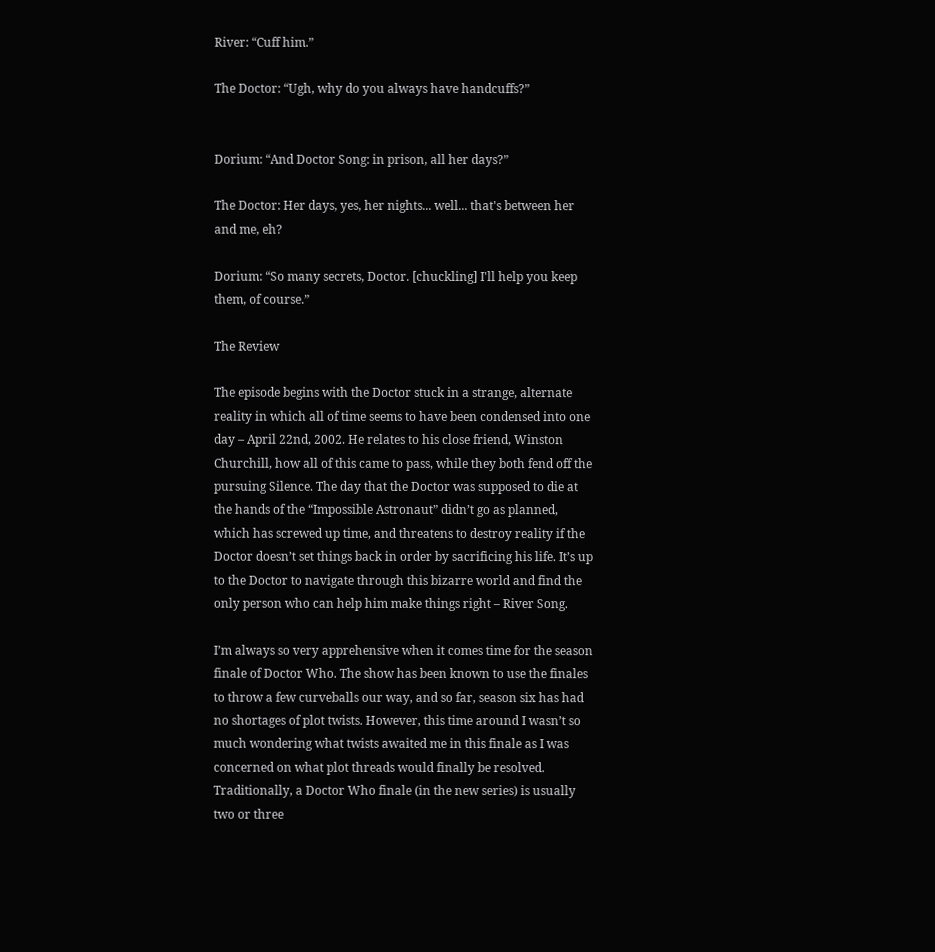River: “Cuff him.”

The Doctor: “Ugh, why do you always have handcuffs?”


Dorium: “And Doctor Song: in prison, all her days?”

The Doctor: Her days, yes, her nights... well... that's between her and me, eh?

Dorium: “So many secrets, Doctor. [chuckling] I'll help you keep them, of course.”

The Review

The episode begins with the Doctor stuck in a strange, alternate reality in which all of time seems to have been condensed into one day – April 22nd, 2002. He relates to his close friend, Winston Churchill, how all of this came to pass, while they both fend off the pursuing Silence. The day that the Doctor was supposed to die at the hands of the “Impossible Astronaut” didn’t go as planned, which has screwed up time, and threatens to destroy reality if the Doctor doesn’t set things back in order by sacrificing his life. It’s up to the Doctor to navigate through this bizarre world and find the only person who can help him make things right – River Song.

I’m always so very apprehensive when it comes time for the season finale of Doctor Who. The show has been known to use the finales to throw a few curveballs our way, and so far, season six has had no shortages of plot twists. However, this time around I wasn’t so much wondering what twists awaited me in this finale as I was concerned on what plot threads would finally be resolved. Traditionally, a Doctor Who finale (in the new series) is usually two or three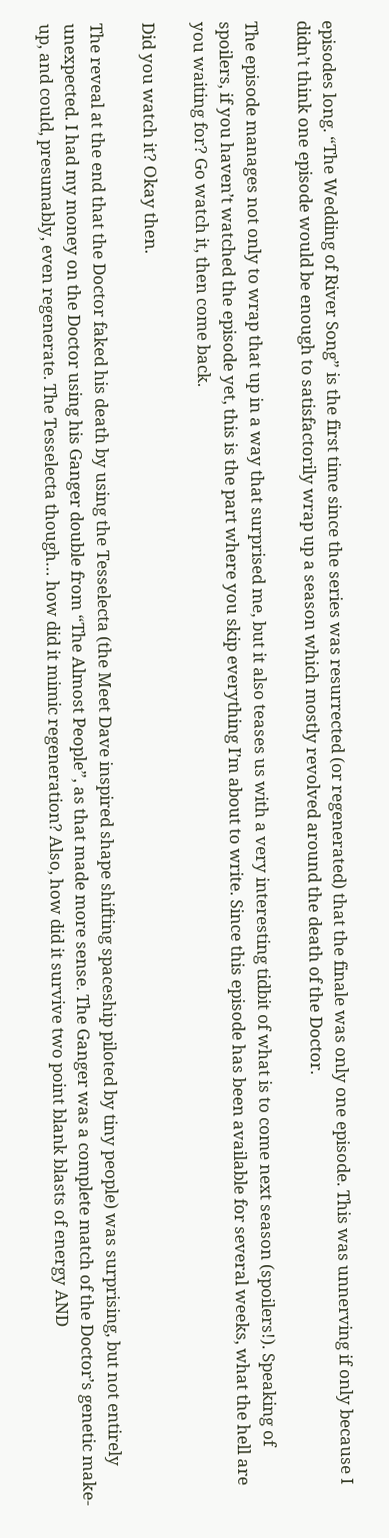episodes long. “The Wedding of River Song” is the first time since the series was resurrected (or regenerated) that the finale was only one episode. This was unnerving if only because I didn’t think one episode would be enough to satisfactorily wrap up a season which mostly revolved around the death of the Doctor.

The episode manages not only to wrap that up in a way that surprised me, but it also teases us with a very interesting tidbit of what is to come next season (spoilers!). Speaking of spoilers, if you haven’t watched the episode yet, this is the part where you skip everything I’m about to write. Since this episode has been available for several weeks, what the hell are you waiting for? Go watch it, then come back.

Did you watch it? Okay then.

The reveal at the end that the Doctor faked his death by using the Tesselecta (the Meet Dave inspired shape shifting spaceship piloted by tiny people) was surprising, but not entirely unexpected. I had my money on the Doctor using his Ganger double from “The Almost People”, as that made more sense. The Ganger was a complete match of the Doctor’s genetic make-up, and could, presumably, even regenerate. The Tesselecta though… how did it mimic regeneration? Also, how did it survive two point blank blasts of energy AND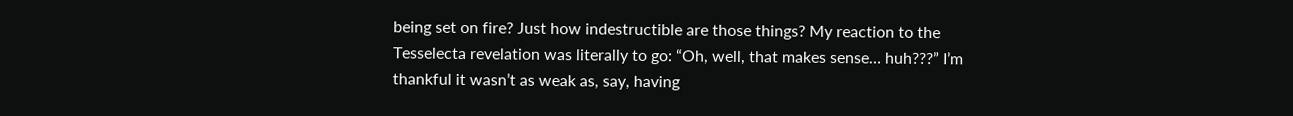being set on fire? Just how indestructible are those things? My reaction to the Tesselecta revelation was literally to go: “Oh, well, that makes sense… huh???” I’m thankful it wasn’t as weak as, say, having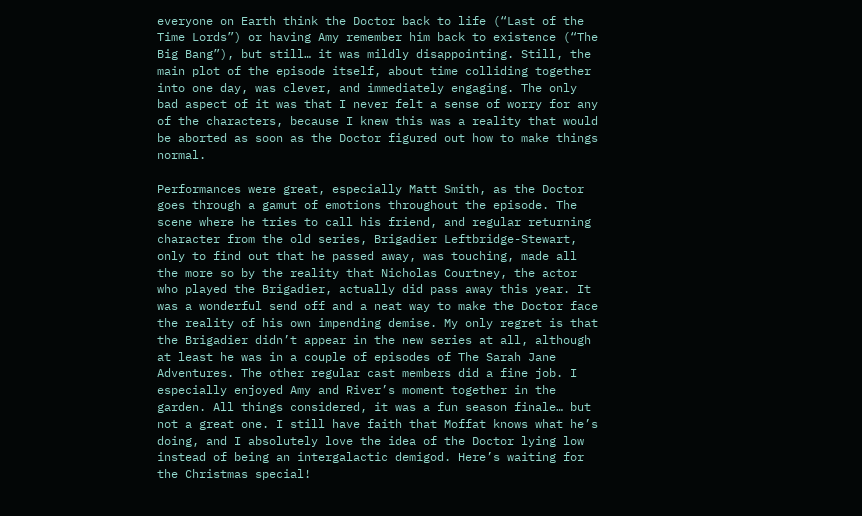everyone on Earth think the Doctor back to life (“Last of the Time Lords”) or having Amy remember him back to existence (“The Big Bang”), but still… it was mildly disappointing. Still, the main plot of the episode itself, about time colliding together into one day, was clever, and immediately engaging. The only bad aspect of it was that I never felt a sense of worry for any of the characters, because I knew this was a reality that would be aborted as soon as the Doctor figured out how to make things normal.

Performances were great, especially Matt Smith, as the Doctor goes through a gamut of emotions throughout the episode. The scene where he tries to call his friend, and regular returning character from the old series, Brigadier Leftbridge-Stewart, only to find out that he passed away, was touching, made all the more so by the reality that Nicholas Courtney, the actor who played the Brigadier, actually did pass away this year. It was a wonderful send off and a neat way to make the Doctor face the reality of his own impending demise. My only regret is that the Brigadier didn’t appear in the new series at all, although at least he was in a couple of episodes of The Sarah Jane Adventures. The other regular cast members did a fine job. I especially enjoyed Amy and River’s moment together in the garden. All things considered, it was a fun season finale… but not a great one. I still have faith that Moffat knows what he’s doing, and I absolutely love the idea of the Doctor lying low instead of being an intergalactic demigod. Here’s waiting for the Christmas special!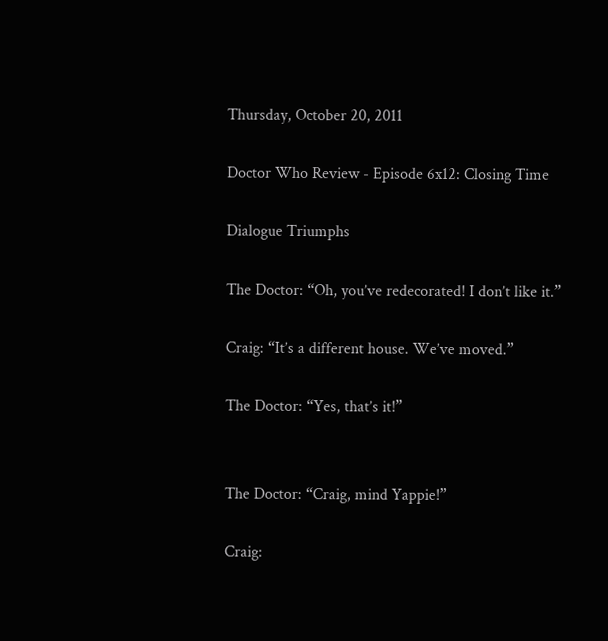Thursday, October 20, 2011

Doctor Who Review - Episode 6x12: Closing Time

Dialogue Triumphs

The Doctor: “Oh, you’ve redecorated! I don’t like it.”

Craig: “It’s a different house. We’ve moved.”

The Doctor: “Yes, that’s it!”


The Doctor: “Craig, mind Yappie!”

Craig: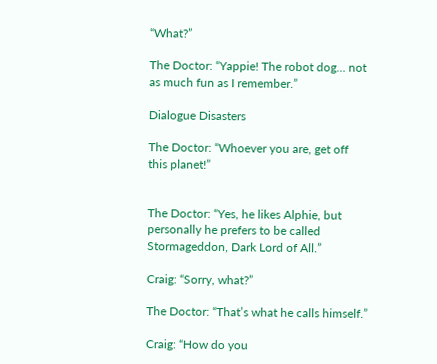“What?”

The Doctor: “Yappie! The robot dog… not as much fun as I remember.”

Dialogue Disasters

The Doctor: “Whoever you are, get off this planet!”


The Doctor: “Yes, he likes Alphie, but personally he prefers to be called Stormageddon, Dark Lord of All.”

Craig: “Sorry, what?”

The Doctor: “That’s what he calls himself.”

Craig: “How do you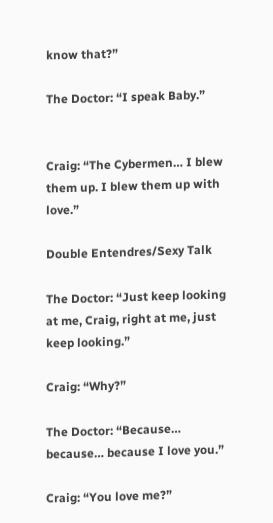know that?”

The Doctor: “I speak Baby.”


Craig: “The Cybermen… I blew them up. I blew them up with love.”

Double Entendres/Sexy Talk

The Doctor: “Just keep looking at me, Craig, right at me, just keep looking.”

Craig: “Why?”

The Doctor: “Because… because… because I love you.”

Craig: “You love me?”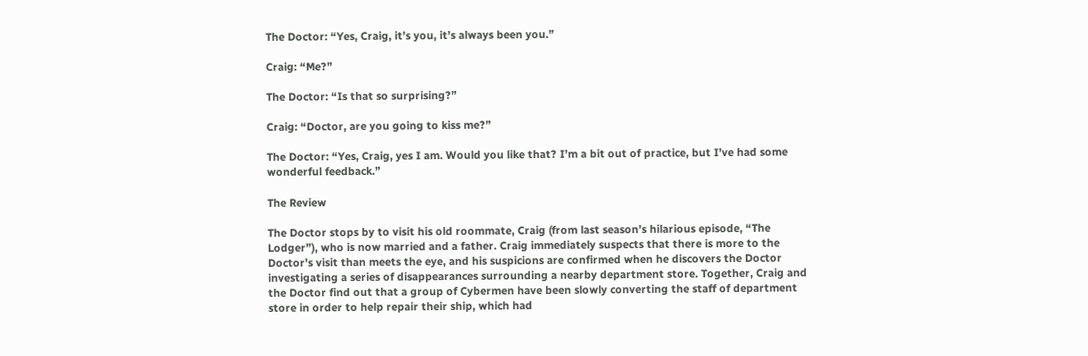The Doctor: “Yes, Craig, it’s you, it’s always been you.”

Craig: “Me?”

The Doctor: “Is that so surprising?”

Craig: “Doctor, are you going to kiss me?”

The Doctor: “Yes, Craig, yes I am. Would you like that? I’m a bit out of practice, but I’ve had some wonderful feedback.”

The Review

The Doctor stops by to visit his old roommate, Craig (from last season’s hilarious episode, “The Lodger”), who is now married and a father. Craig immediately suspects that there is more to the Doctor’s visit than meets the eye, and his suspicions are confirmed when he discovers the Doctor investigating a series of disappearances surrounding a nearby department store. Together, Craig and the Doctor find out that a group of Cybermen have been slowly converting the staff of department store in order to help repair their ship, which had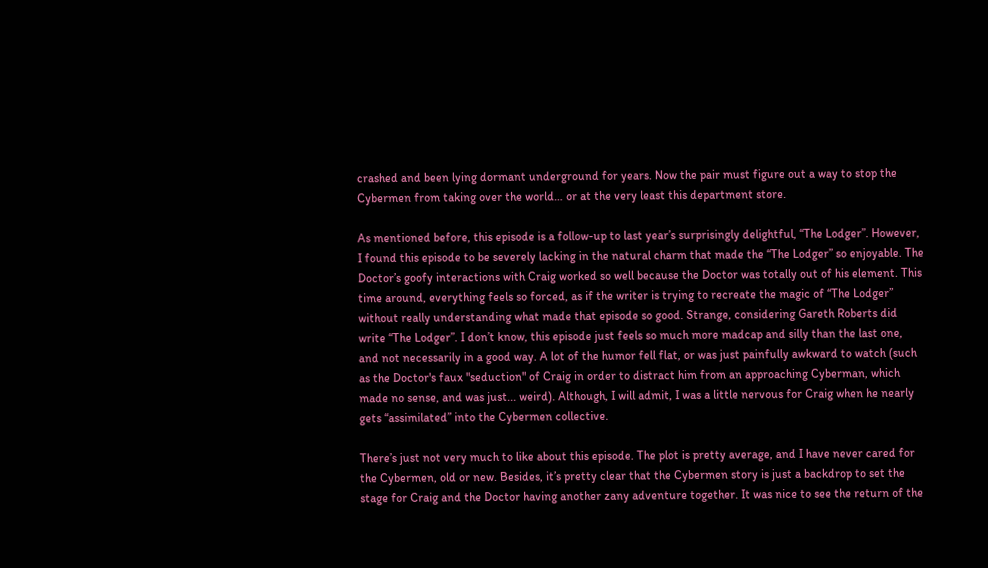crashed and been lying dormant underground for years. Now the pair must figure out a way to stop the Cybermen from taking over the world… or at the very least this department store.

As mentioned before, this episode is a follow-up to last year’s surprisingly delightful, “The Lodger”. However, I found this episode to be severely lacking in the natural charm that made the “The Lodger” so enjoyable. The Doctor’s goofy interactions with Craig worked so well because the Doctor was totally out of his element. This time around, everything feels so forced, as if the writer is trying to recreate the magic of “The Lodger” without really understanding what made that episode so good. Strange, considering Gareth Roberts did write “The Lodger”. I don’t know, this episode just feels so much more madcap and silly than the last one, and not necessarily in a good way. A lot of the humor fell flat, or was just painfully awkward to watch (such as the Doctor's faux "seduction" of Craig in order to distract him from an approaching Cyberman, which made no sense, and was just... weird). Although, I will admit, I was a little nervous for Craig when he nearly gets “assimilated” into the Cybermen collective.

There’s just not very much to like about this episode. The plot is pretty average, and I have never cared for the Cybermen, old or new. Besides, it’s pretty clear that the Cybermen story is just a backdrop to set the stage for Craig and the Doctor having another zany adventure together. It was nice to see the return of the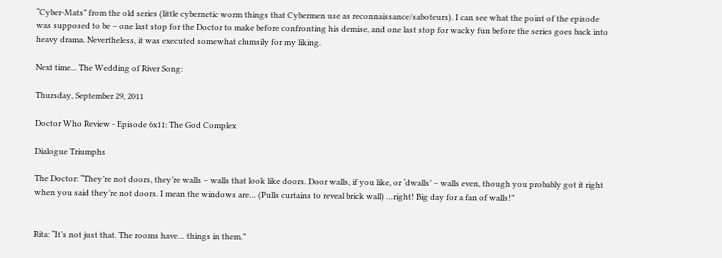“Cyber-Mats” from the old series (little cybernetic worm things that Cybermen use as reconnaissance/saboteurs). I can see what the point of the episode was supposed to be – one last stop for the Doctor to make before confronting his demise, and one last stop for wacky fun before the series goes back into heavy drama. Nevertheless, it was executed somewhat clumsily for my liking.

Next time... The Wedding of River Song:

Thursday, September 29, 2011

Doctor Who Review - Episode 6x11: The God Complex

Dialogue Triumphs

The Doctor: “They’re not doors, they’re walls – walls that look like doors. Door walls, if you like, or ‘dwalls’ – walls even, though you probably got it right when you said they’re not doors. I mean the windows are… (Pulls curtains to reveal brick wall) …right! Big day for a fan of walls!”


Rita: “It’s not just that. The rooms have… things in them.”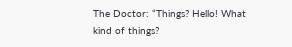The Doctor: “Things? Hello! What kind of things?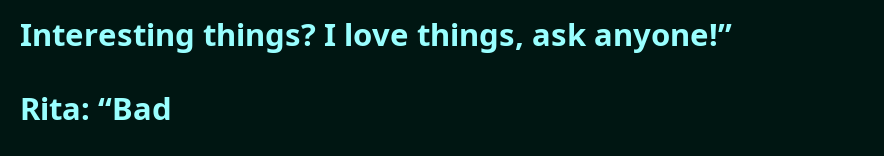Interesting things? I love things, ask anyone!”

Rita: “Bad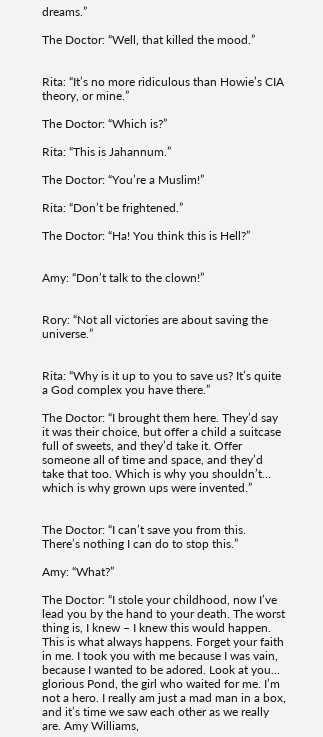dreams.”

The Doctor: “Well, that killed the mood.”


Rita: “It’s no more ridiculous than Howie’s CIA theory, or mine.”

The Doctor: “Which is?”

Rita: “This is Jahannum.”

The Doctor: “You’re a Muslim!”

Rita: “Don’t be frightened.”

The Doctor: “Ha! You think this is Hell?”


Amy: “Don’t talk to the clown!”


Rory: “Not all victories are about saving the universe.”


Rita: “Why is it up to you to save us? It’s quite a God complex you have there.”

The Doctor: “I brought them here. They’d say it was their choice, but offer a child a suitcase full of sweets, and they’d take it. Offer someone all of time and space, and they’d take that too. Which is why you shouldn’t… which is why grown ups were invented.”


The Doctor: “I can’t save you from this. There’s nothing I can do to stop this.”

Amy: “What?”

The Doctor: “I stole your childhood, now I’ve lead you by the hand to your death. The worst thing is, I knew – I knew this would happen. This is what always happens. Forget your faith in me. I took you with me because I was vain, because I wanted to be adored. Look at you… glorious Pond, the girl who waited for me. I’m not a hero. I really am just a mad man in a box, and it’s time we saw each other as we really are. Amy Williams,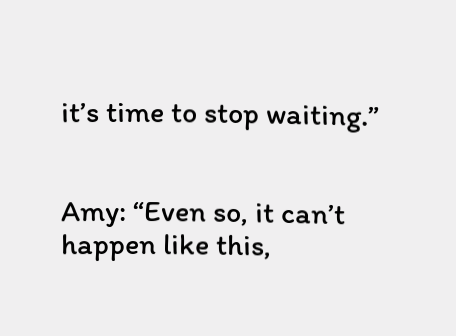it’s time to stop waiting.”


Amy: “Even so, it can’t happen like this,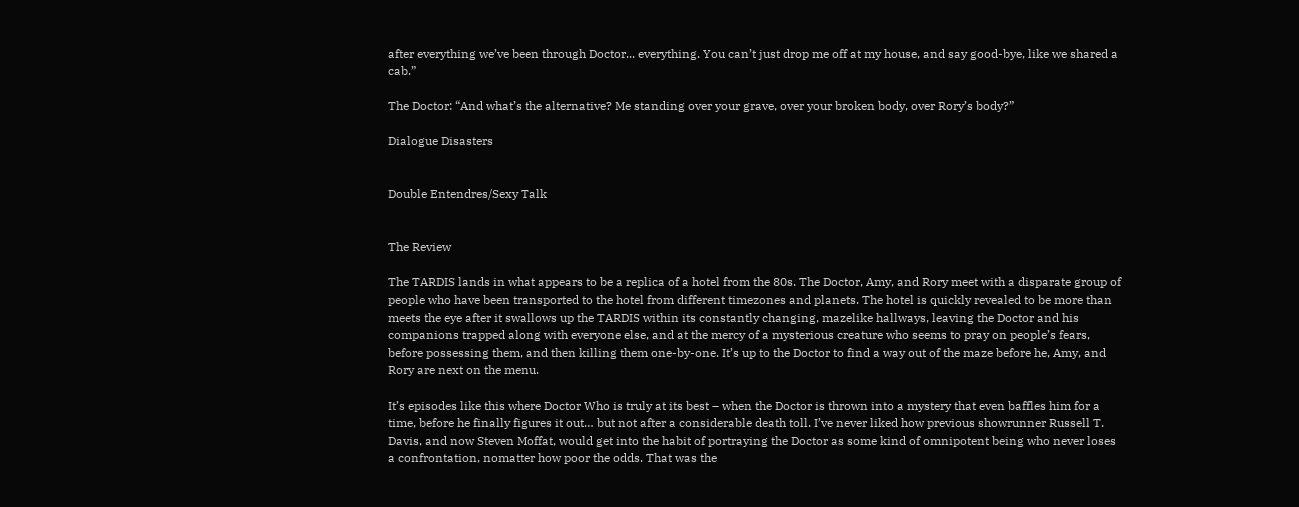after everything we’ve been through Doctor... everything. You can’t just drop me off at my house, and say good-bye, like we shared a cab.”

The Doctor: “And what’s the alternative? Me standing over your grave, over your broken body, over Rory’s body?”

Dialogue Disasters


Double Entendres/Sexy Talk


The Review

The TARDIS lands in what appears to be a replica of a hotel from the 80s. The Doctor, Amy, and Rory meet with a disparate group of people who have been transported to the hotel from different timezones and planets. The hotel is quickly revealed to be more than meets the eye after it swallows up the TARDIS within its constantly changing, mazelike hallways, leaving the Doctor and his companions trapped along with everyone else, and at the mercy of a mysterious creature who seems to pray on people’s fears, before possessing them, and then killing them one-by-one. It’s up to the Doctor to find a way out of the maze before he, Amy, and Rory are next on the menu.

It’s episodes like this where Doctor Who is truly at its best – when the Doctor is thrown into a mystery that even baffles him for a time, before he finally figures it out… but not after a considerable death toll. I’ve never liked how previous showrunner Russell T. Davis, and now Steven Moffat, would get into the habit of portraying the Doctor as some kind of omnipotent being who never loses a confrontation, nomatter how poor the odds. That was the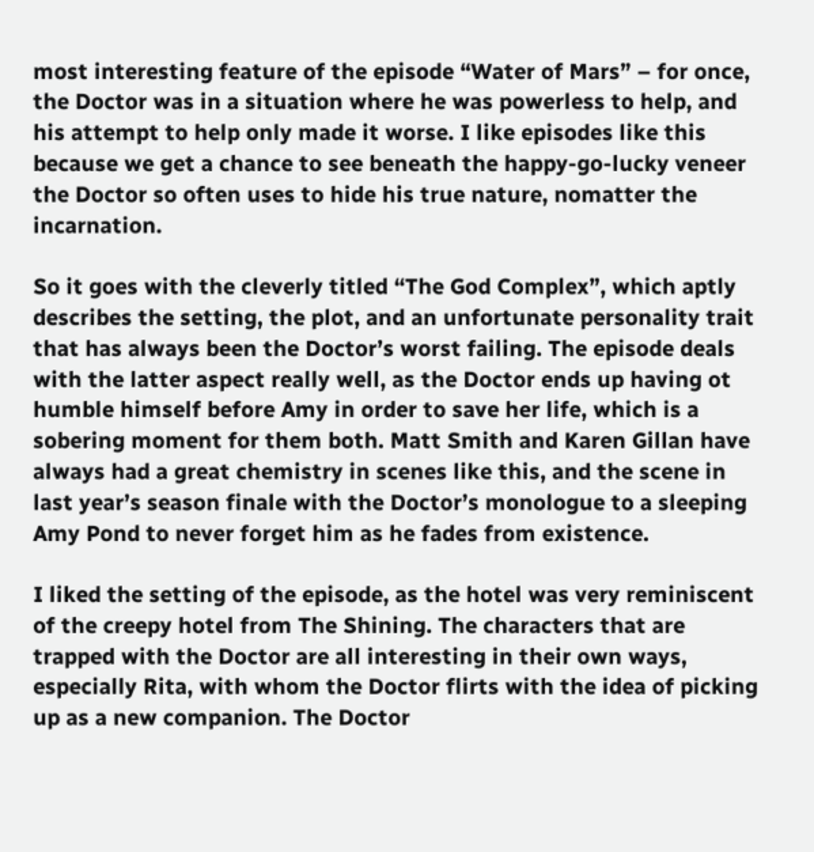most interesting feature of the episode “Water of Mars” – for once, the Doctor was in a situation where he was powerless to help, and his attempt to help only made it worse. I like episodes like this because we get a chance to see beneath the happy-go-lucky veneer the Doctor so often uses to hide his true nature, nomatter the incarnation.

So it goes with the cleverly titled “The God Complex”, which aptly describes the setting, the plot, and an unfortunate personality trait that has always been the Doctor’s worst failing. The episode deals with the latter aspect really well, as the Doctor ends up having ot humble himself before Amy in order to save her life, which is a sobering moment for them both. Matt Smith and Karen Gillan have always had a great chemistry in scenes like this, and the scene in last year’s season finale with the Doctor’s monologue to a sleeping Amy Pond to never forget him as he fades from existence.

I liked the setting of the episode, as the hotel was very reminiscent of the creepy hotel from The Shining. The characters that are trapped with the Doctor are all interesting in their own ways, especially Rita, with whom the Doctor flirts with the idea of picking up as a new companion. The Doctor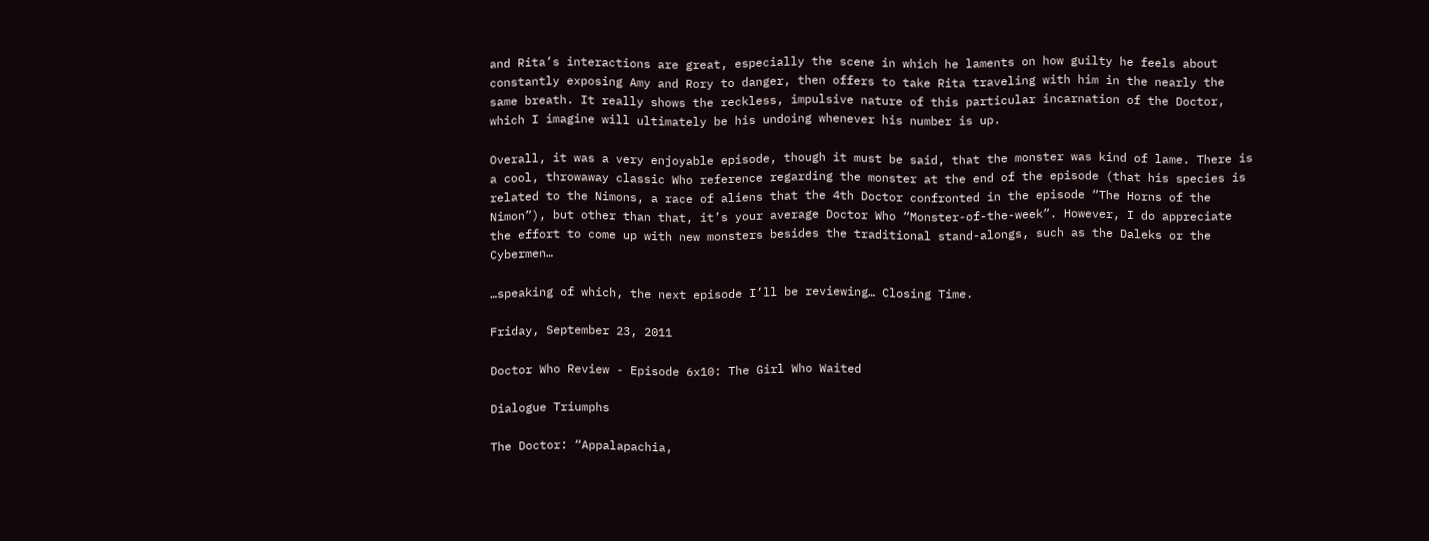and Rita’s interactions are great, especially the scene in which he laments on how guilty he feels about constantly exposing Amy and Rory to danger, then offers to take Rita traveling with him in the nearly the same breath. It really shows the reckless, impulsive nature of this particular incarnation of the Doctor, which I imagine will ultimately be his undoing whenever his number is up.

Overall, it was a very enjoyable episode, though it must be said, that the monster was kind of lame. There is a cool, throwaway classic Who reference regarding the monster at the end of the episode (that his species is related to the Nimons, a race of aliens that the 4th Doctor confronted in the episode “The Horns of the Nimon”), but other than that, it’s your average Doctor Who “Monster-of-the-week”. However, I do appreciate the effort to come up with new monsters besides the traditional stand-alongs, such as the Daleks or the Cybermen…

…speaking of which, the next episode I’ll be reviewing… Closing Time.

Friday, September 23, 2011

Doctor Who Review - Episode 6x10: The Girl Who Waited

Dialogue Triumphs

The Doctor: “Appalapachia,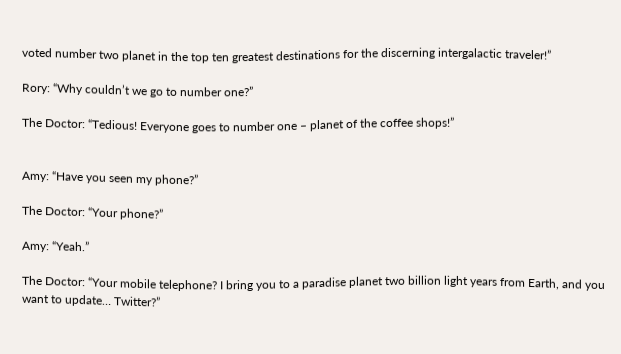voted number two planet in the top ten greatest destinations for the discerning intergalactic traveler!”

Rory: “Why couldn’t we go to number one?”

The Doctor: “Tedious! Everyone goes to number one – planet of the coffee shops!”


Amy: “Have you seen my phone?”

The Doctor: “Your phone?”

Amy: “Yeah.”

The Doctor: “Your mobile telephone? I bring you to a paradise planet two billion light years from Earth, and you want to update… Twitter?”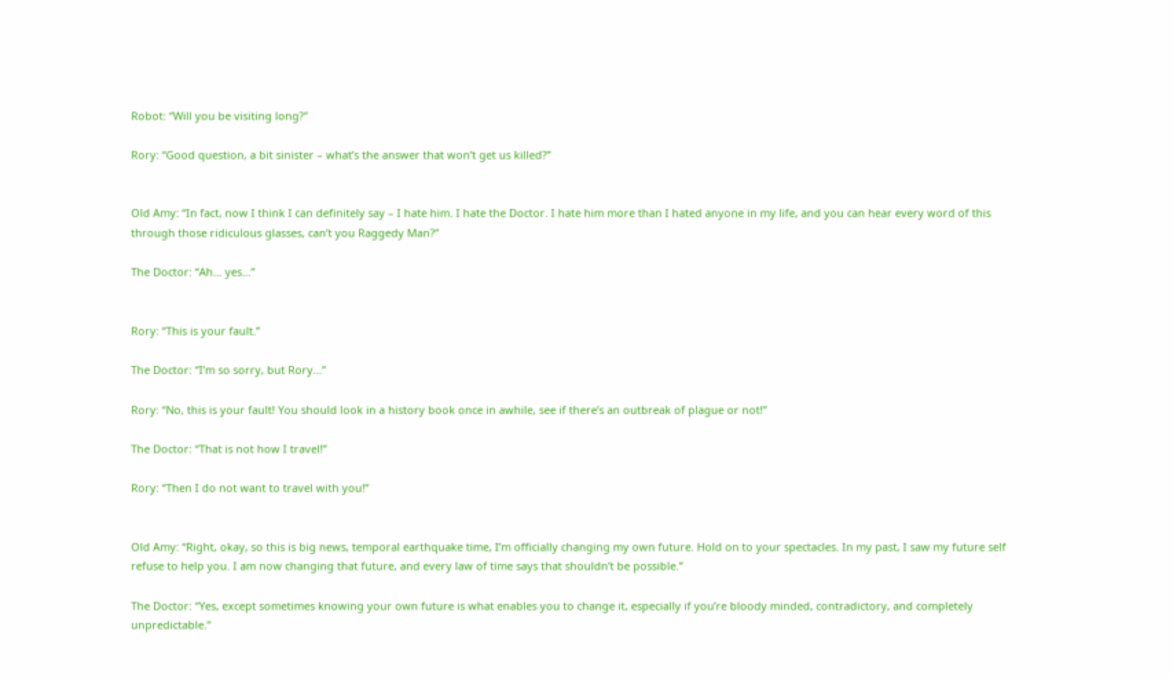Robot: “Will you be visiting long?”

Rory: “Good question, a bit sinister – what’s the answer that won’t get us killed?”


Old Amy: “In fact, now I think I can definitely say – I hate him. I hate the Doctor. I hate him more than I hated anyone in my life, and you can hear every word of this through those ridiculous glasses, can’t you Raggedy Man?”

The Doctor: “Ah… yes…”


Rory: “This is your fault.”

The Doctor: “I’m so sorry, but Rory…”

Rory: “No, this is your fault! You should look in a history book once in awhile, see if there’s an outbreak of plague or not!”

The Doctor: “That is not how I travel!”

Rory: “Then I do not want to travel with you!”


Old Amy: “Right, okay, so this is big news, temporal earthquake time, I’m officially changing my own future. Hold on to your spectacles. In my past, I saw my future self refuse to help you. I am now changing that future, and every law of time says that shouldn’t be possible.”

The Doctor: “Yes, except sometimes knowing your own future is what enables you to change it, especially if you’re bloody minded, contradictory, and completely unpredictable.”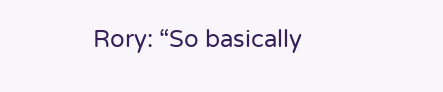Rory: “So basically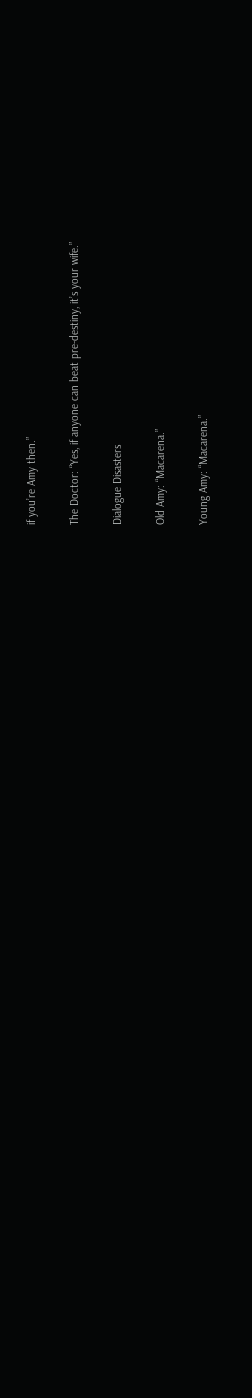if you’re Amy then.”

The Doctor: “Yes, if anyone can beat pre-destiny, it’s your wife.”

Dialogue Disasters

Old Amy: “Macarena.”

Young Amy: “Macarena.”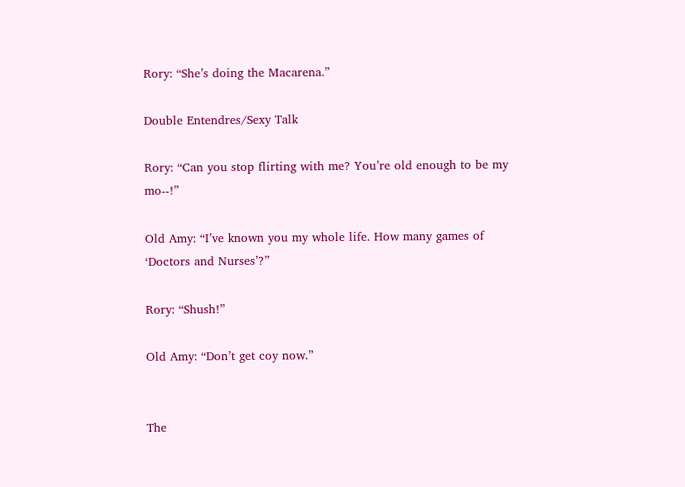Rory: “She’s doing the Macarena.”

Double Entendres/Sexy Talk

Rory: “Can you stop flirting with me? You’re old enough to be my mo--!”

Old Amy: “I’ve known you my whole life. How many games of ‘Doctors and Nurses’?”

Rory: “Shush!”

Old Amy: “Don’t get coy now.”


The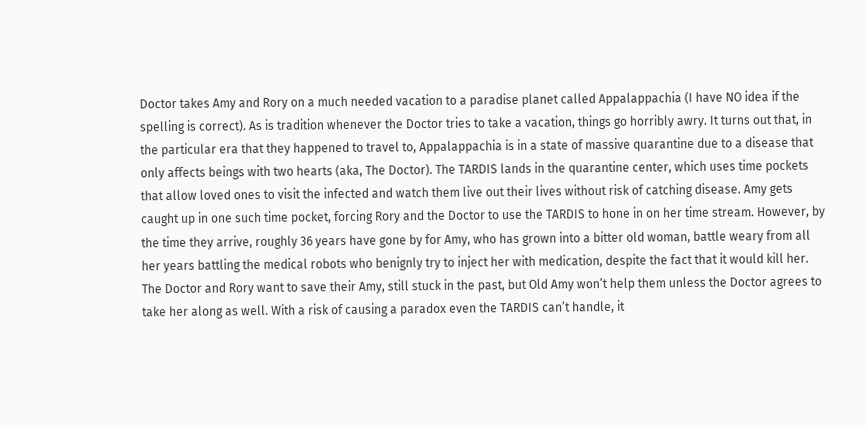Doctor takes Amy and Rory on a much needed vacation to a paradise planet called Appalappachia (I have NO idea if the spelling is correct). As is tradition whenever the Doctor tries to take a vacation, things go horribly awry. It turns out that, in the particular era that they happened to travel to, Appalappachia is in a state of massive quarantine due to a disease that only affects beings with two hearts (aka, The Doctor). The TARDIS lands in the quarantine center, which uses time pockets that allow loved ones to visit the infected and watch them live out their lives without risk of catching disease. Amy gets caught up in one such time pocket, forcing Rory and the Doctor to use the TARDIS to hone in on her time stream. However, by the time they arrive, roughly 36 years have gone by for Amy, who has grown into a bitter old woman, battle weary from all her years battling the medical robots who benignly try to inject her with medication, despite the fact that it would kill her. The Doctor and Rory want to save their Amy, still stuck in the past, but Old Amy won’t help them unless the Doctor agrees to take her along as well. With a risk of causing a paradox even the TARDIS can’t handle, it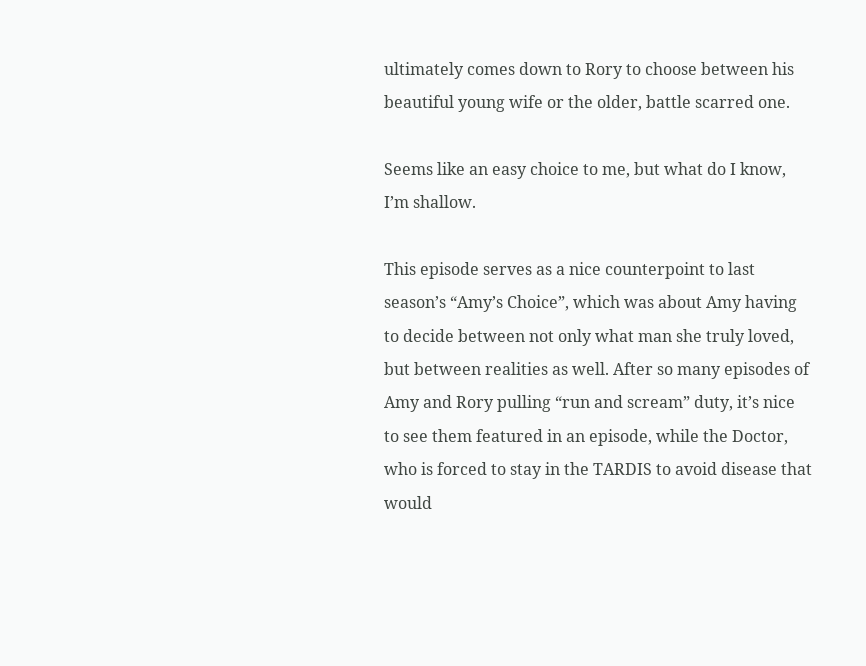ultimately comes down to Rory to choose between his beautiful young wife or the older, battle scarred one.

Seems like an easy choice to me, but what do I know, I’m shallow.

This episode serves as a nice counterpoint to last season’s “Amy’s Choice”, which was about Amy having to decide between not only what man she truly loved, but between realities as well. After so many episodes of Amy and Rory pulling “run and scream” duty, it’s nice to see them featured in an episode, while the Doctor, who is forced to stay in the TARDIS to avoid disease that would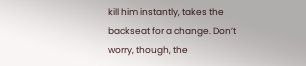kill him instantly, takes the backseat for a change. Don’t worry, though, the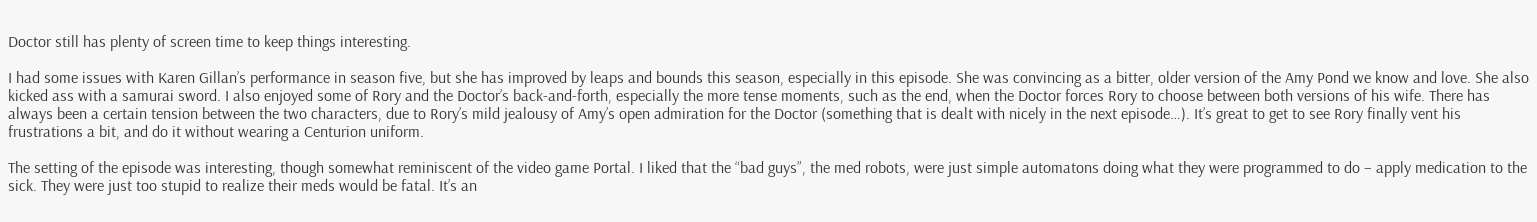Doctor still has plenty of screen time to keep things interesting.

I had some issues with Karen Gillan’s performance in season five, but she has improved by leaps and bounds this season, especially in this episode. She was convincing as a bitter, older version of the Amy Pond we know and love. She also kicked ass with a samurai sword. I also enjoyed some of Rory and the Doctor’s back-and-forth, especially the more tense moments, such as the end, when the Doctor forces Rory to choose between both versions of his wife. There has always been a certain tension between the two characters, due to Rory’s mild jealousy of Amy’s open admiration for the Doctor (something that is dealt with nicely in the next episode…). It’s great to get to see Rory finally vent his frustrations a bit, and do it without wearing a Centurion uniform.

The setting of the episode was interesting, though somewhat reminiscent of the video game Portal. I liked that the “bad guys”, the med robots, were just simple automatons doing what they were programmed to do – apply medication to the sick. They were just too stupid to realize their meds would be fatal. It’s an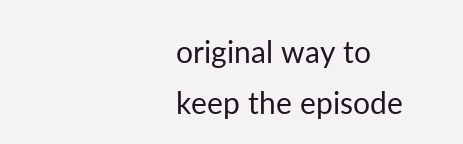original way to keep the episode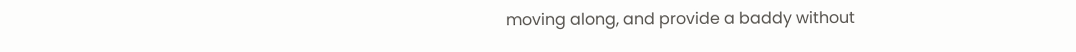moving along, and provide a baddy without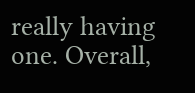really having one. Overall,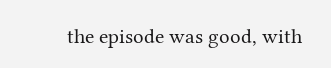the episode was good, with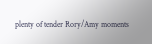plenty of tender Rory/Amy moments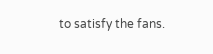to satisfy the fans.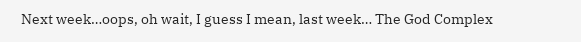Next week…oops, oh wait, I guess I mean, last week… The God Complex